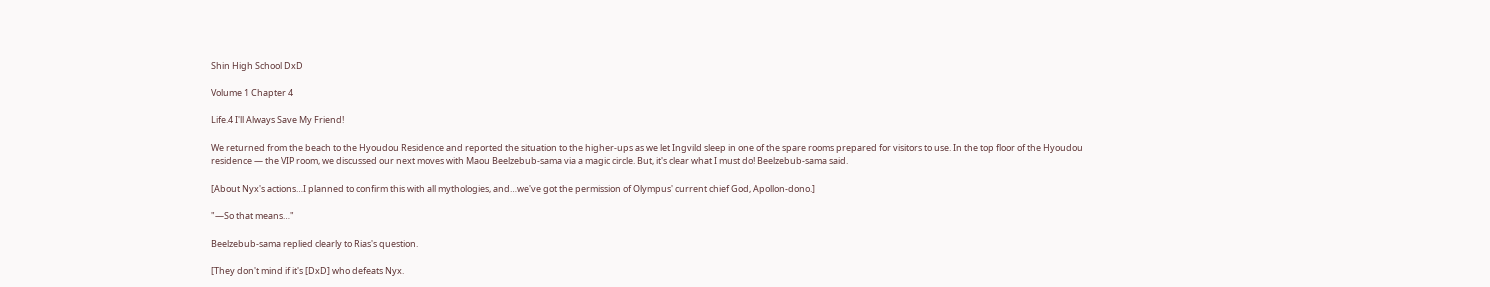Shin High School DxD

Volume 1 Chapter 4

Life.4 I'll Always Save My Friend!

We returned from the beach to the Hyoudou Residence and reported the situation to the higher-ups as we let Ingvild sleep in one of the spare rooms prepared for visitors to use. In the top floor of the Hyoudou residence — the VIP room, we discussed our next moves with Maou Beelzebub-sama via a magic circle. But, it's clear what I must do! Beelzebub-sama said.

[About Nyx's actions…I planned to confirm this with all mythologies, and…we've got the permission of Olympus' current chief God, Apollon-dono.]

"—So that means…"

Beelzebub-sama replied clearly to Rias's question.

[They don't mind if it's [DxD] who defeats Nyx.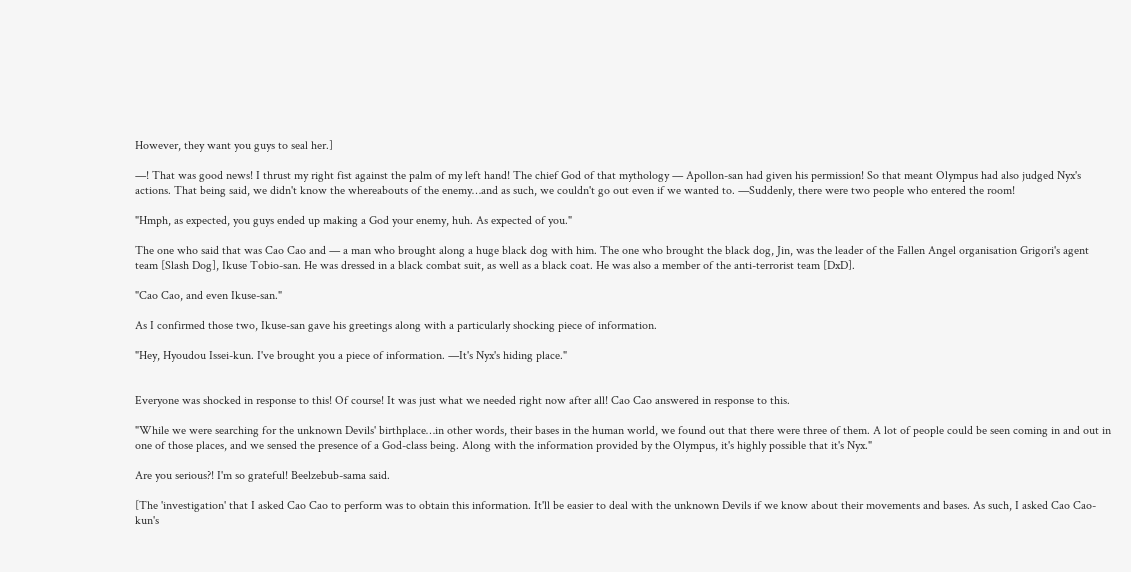However, they want you guys to seal her.]

—! That was good news! I thrust my right fist against the palm of my left hand! The chief God of that mythology — Apollon-san had given his permission! So that meant Olympus had also judged Nyx's actions. That being said, we didn't know the whereabouts of the enemy…and as such, we couldn't go out even if we wanted to. —Suddenly, there were two people who entered the room!

"Hmph, as expected, you guys ended up making a God your enemy, huh. As expected of you."

The one who said that was Cao Cao and — a man who brought along a huge black dog with him. The one who brought the black dog, Jin, was the leader of the Fallen Angel organisation Grigori's agent team [Slash Dog], Ikuse Tobio-san. He was dressed in a black combat suit, as well as a black coat. He was also a member of the anti-terrorist team [DxD].

"Cao Cao, and even Ikuse-san."

As I confirmed those two, Ikuse-san gave his greetings along with a particularly shocking piece of information.

"Hey, Hyoudou Issei-kun. I've brought you a piece of information. —It's Nyx's hiding place."


Everyone was shocked in response to this! Of course! It was just what we needed right now after all! Cao Cao answered in response to this.

"While we were searching for the unknown Devils' birthplace…in other words, their bases in the human world, we found out that there were three of them. A lot of people could be seen coming in and out in one of those places, and we sensed the presence of a God-class being. Along with the information provided by the Olympus, it's highly possible that it's Nyx."

Are you serious?! I'm so grateful! Beelzebub-sama said.

[The 'investigation' that I asked Cao Cao to perform was to obtain this information. It'll be easier to deal with the unknown Devils if we know about their movements and bases. As such, I asked Cao Cao-kun's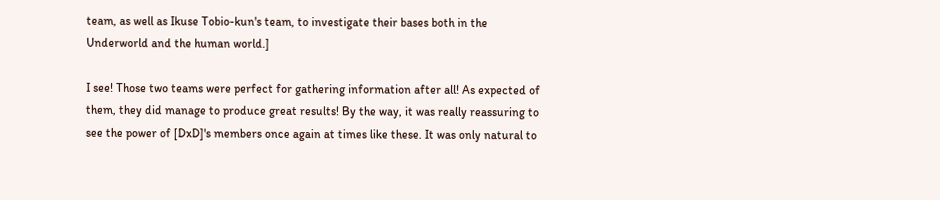team, as well as Ikuse Tobio-kun's team, to investigate their bases both in the Underworld and the human world.]

I see! Those two teams were perfect for gathering information after all! As expected of them, they did manage to produce great results! By the way, it was really reassuring to see the power of [DxD]'s members once again at times like these. It was only natural to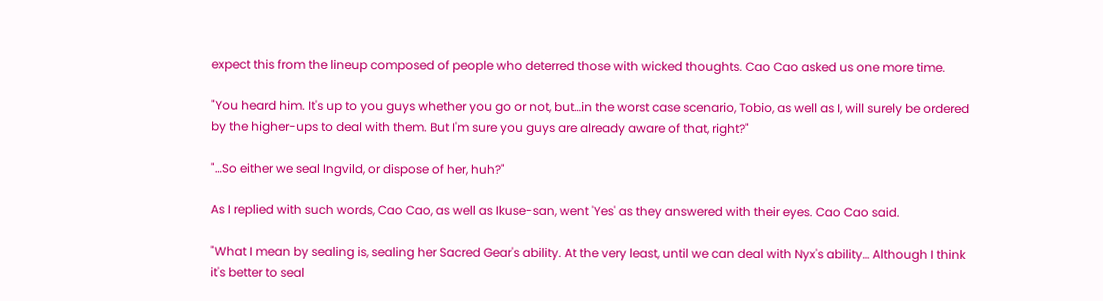expect this from the lineup composed of people who deterred those with wicked thoughts. Cao Cao asked us one more time.

"You heard him. It's up to you guys whether you go or not, but…in the worst case scenario, Tobio, as well as I, will surely be ordered by the higher-ups to deal with them. But I'm sure you guys are already aware of that, right?"

"…So either we seal Ingvild, or dispose of her, huh?"

As I replied with such words, Cao Cao, as well as Ikuse-san, went 'Yes' as they answered with their eyes. Cao Cao said.

"What I mean by sealing is, sealing her Sacred Gear's ability. At the very least, until we can deal with Nyx's ability… Although I think it's better to seal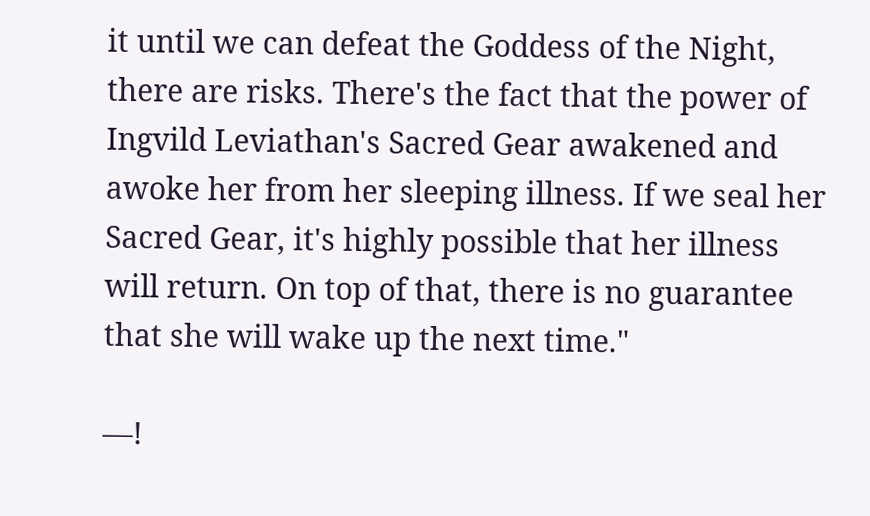it until we can defeat the Goddess of the Night, there are risks. There's the fact that the power of Ingvild Leviathan's Sacred Gear awakened and awoke her from her sleeping illness. If we seal her Sacred Gear, it's highly possible that her illness will return. On top of that, there is no guarantee that she will wake up the next time."

—!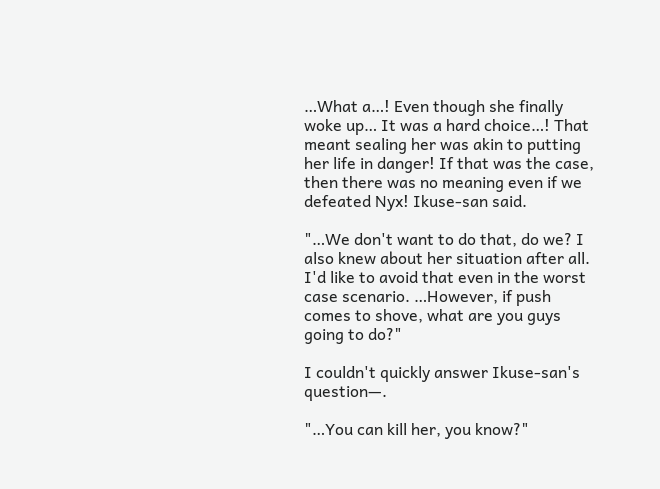…What a…! Even though she finally woke up… It was a hard choice…! That meant sealing her was akin to putting her life in danger! If that was the case, then there was no meaning even if we defeated Nyx! Ikuse-san said.

"…We don't want to do that, do we? I also knew about her situation after all. I'd like to avoid that even in the worst case scenario. …However, if push comes to shove, what are you guys going to do?"

I couldn't quickly answer Ikuse-san's question—.

"…You can kill her, you know?"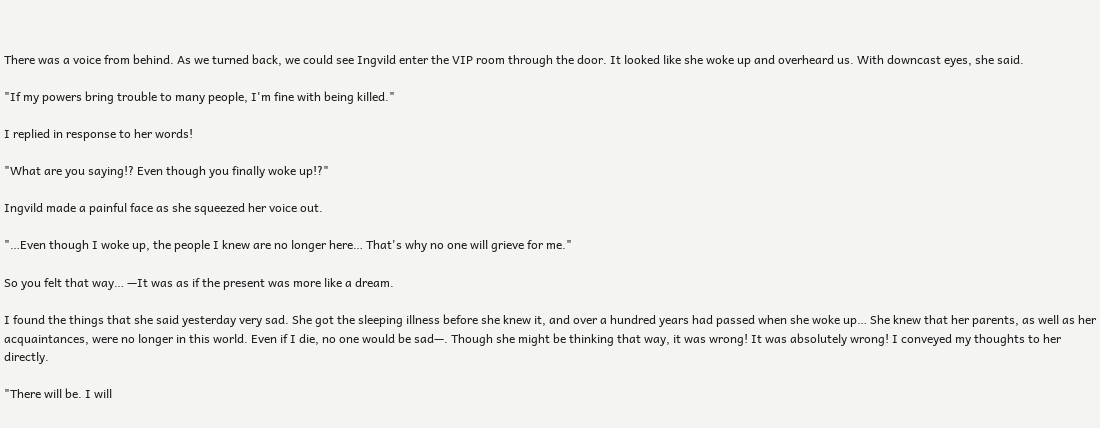There was a voice from behind. As we turned back, we could see Ingvild enter the VIP room through the door. It looked like she woke up and overheard us. With downcast eyes, she said.

"If my powers bring trouble to many people, I'm fine with being killed."

I replied in response to her words!

"What are you saying!? Even though you finally woke up!?"

Ingvild made a painful face as she squeezed her voice out.

"…Even though I woke up, the people I knew are no longer here… That's why no one will grieve for me."

So you felt that way… —It was as if the present was more like a dream.

I found the things that she said yesterday very sad. She got the sleeping illness before she knew it, and over a hundred years had passed when she woke up… She knew that her parents, as well as her acquaintances, were no longer in this world. Even if I die, no one would be sad—. Though she might be thinking that way, it was wrong! It was absolutely wrong! I conveyed my thoughts to her directly.

"There will be. I will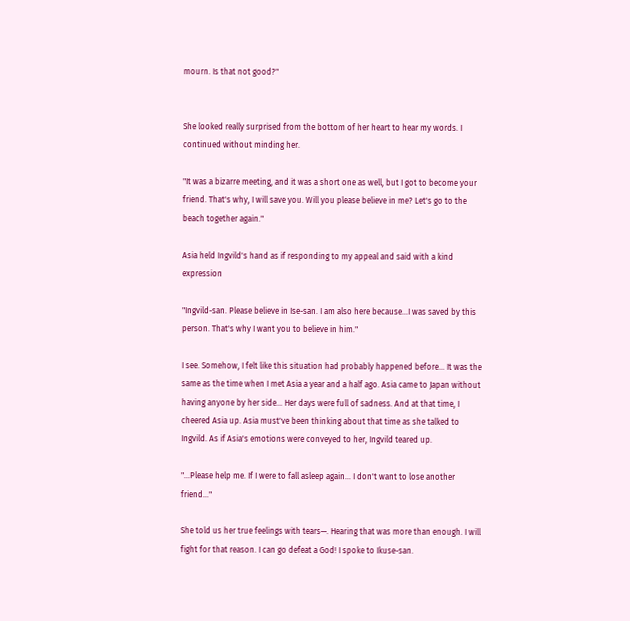mourn. Is that not good?"


She looked really surprised from the bottom of her heart to hear my words. I continued without minding her.

"It was a bizarre meeting, and it was a short one as well, but I got to become your friend. That's why, I will save you. Will you please believe in me? Let's go to the beach together again."

Asia held Ingvild's hand as if responding to my appeal and said with a kind expression

"Ingvild-san. Please believe in Ise-san. I am also here because…I was saved by this person. That's why I want you to believe in him."

I see. Somehow, I felt like this situation had probably happened before… It was the same as the time when I met Asia a year and a half ago. Asia came to Japan without having anyone by her side… Her days were full of sadness. And at that time, I cheered Asia up. Asia must've been thinking about that time as she talked to Ingvild. As if Asia's emotions were conveyed to her, Ingvild teared up.

"…Please help me. If I were to fall asleep again… I don't want to lose another friend…"

She told us her true feelings with tears—. Hearing that was more than enough. I will fight for that reason. I can go defeat a God! I spoke to Ikuse-san.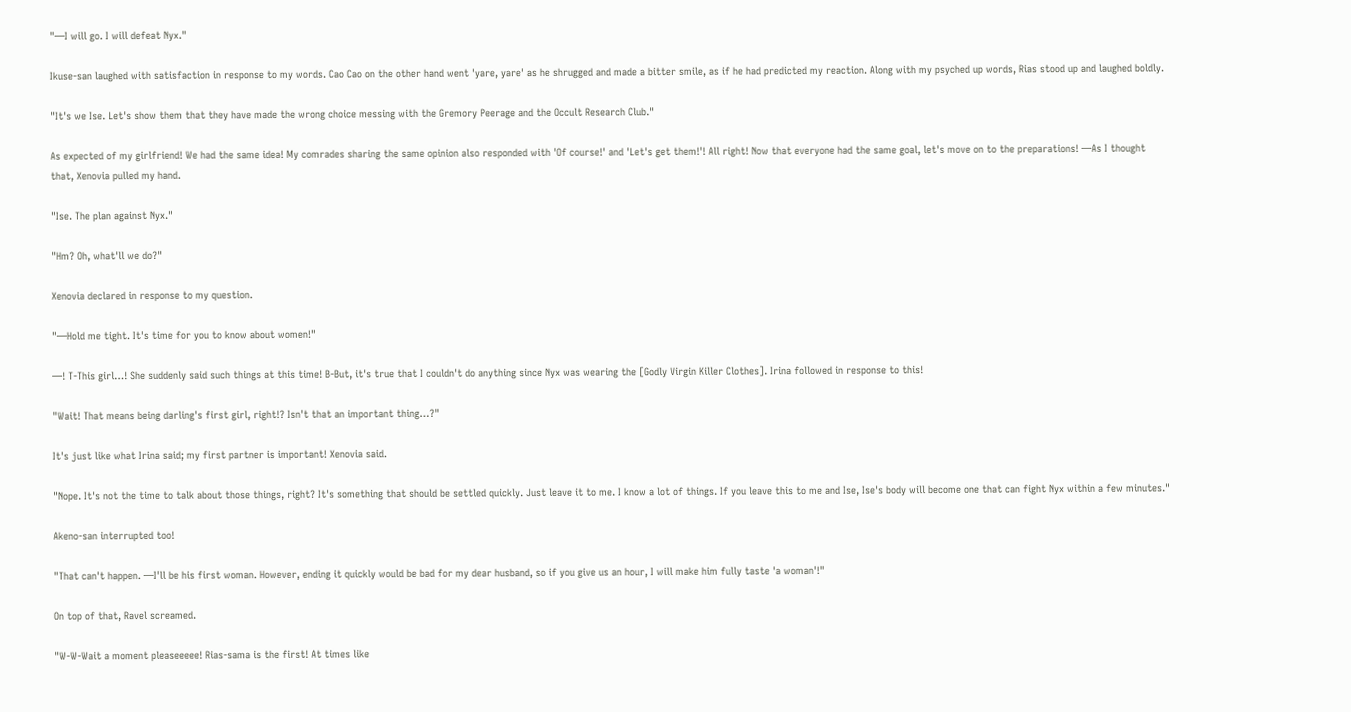"—I will go. I will defeat Nyx."

Ikuse-san laughed with satisfaction in response to my words. Cao Cao on the other hand went 'yare, yare' as he shrugged and made a bitter smile, as if he had predicted my reaction. Along with my psyched up words, Rias stood up and laughed boldly.

"It's we Ise. Let's show them that they have made the wrong choice messing with the Gremory Peerage and the Occult Research Club."

As expected of my girlfriend! We had the same idea! My comrades sharing the same opinion also responded with 'Of course!' and 'Let's get them!'! All right! Now that everyone had the same goal, let's move on to the preparations! —As I thought that, Xenovia pulled my hand.

"Ise. The plan against Nyx."

"Hm? Oh, what'll we do?"

Xenovia declared in response to my question.

"—Hold me tight. It's time for you to know about women!"

—! T-This girl…! She suddenly said such things at this time! B-But, it's true that I couldn't do anything since Nyx was wearing the [Godly Virgin Killer Clothes]. Irina followed in response to this!

"Wait! That means being darling's first girl, right!? Isn't that an important thing…?"

It's just like what Irina said; my first partner is important! Xenovia said.

"Nope. It's not the time to talk about those things, right? It's something that should be settled quickly. Just leave it to me. I know a lot of things. If you leave this to me and Ise, Ise's body will become one that can fight Nyx within a few minutes."

Akeno-san interrupted too!

"That can't happen. —I'll be his first woman. However, ending it quickly would be bad for my dear husband, so if you give us an hour, I will make him fully taste 'a woman'!"

On top of that, Ravel screamed.

"W-W-Wait a moment pleaseeeee! Rias-sama is the first! At times like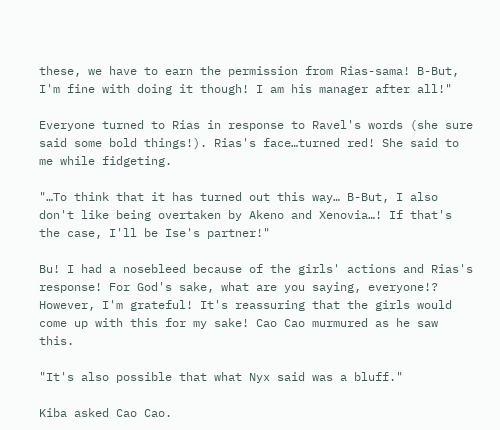these, we have to earn the permission from Rias-sama! B-But, I'm fine with doing it though! I am his manager after all!"

Everyone turned to Rias in response to Ravel's words (she sure said some bold things!). Rias's face…turned red! She said to me while fidgeting.

"…To think that it has turned out this way… B-But, I also don't like being overtaken by Akeno and Xenovia…! If that's the case, I'll be Ise's partner!"

Bu! I had a nosebleed because of the girls' actions and Rias's response! For God's sake, what are you saying, everyone!? However, I'm grateful! It's reassuring that the girls would come up with this for my sake! Cao Cao murmured as he saw this.

"It's also possible that what Nyx said was a bluff."

Kiba asked Cao Cao.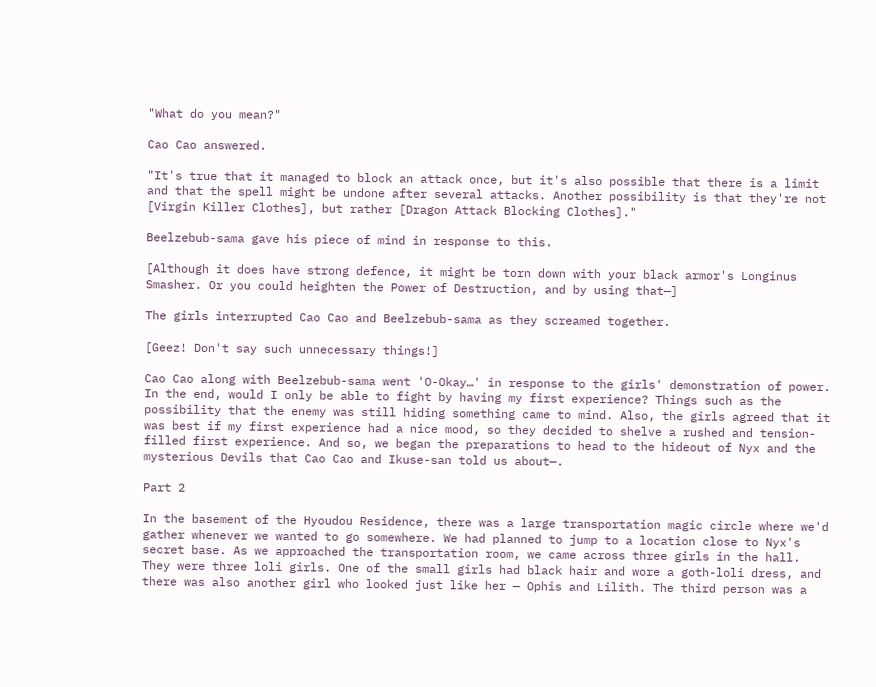"What do you mean?"

Cao Cao answered.

"It's true that it managed to block an attack once, but it's also possible that there is a limit and that the spell might be undone after several attacks. Another possibility is that they're not [Virgin Killer Clothes], but rather [Dragon Attack Blocking Clothes]."

Beelzebub-sama gave his piece of mind in response to this.

[Although it does have strong defence, it might be torn down with your black armor's Longinus Smasher. Or you could heighten the Power of Destruction, and by using that—]

The girls interrupted Cao Cao and Beelzebub-sama as they screamed together.

[Geez! Don't say such unnecessary things!]

Cao Cao along with Beelzebub-sama went 'O-Okay…' in response to the girls' demonstration of power. In the end, would I only be able to fight by having my first experience? Things such as the possibility that the enemy was still hiding something came to mind. Also, the girls agreed that it was best if my first experience had a nice mood, so they decided to shelve a rushed and tension-filled first experience. And so, we began the preparations to head to the hideout of Nyx and the mysterious Devils that Cao Cao and Ikuse-san told us about—.

Part 2

In the basement of the Hyoudou Residence, there was a large transportation magic circle where we'd gather whenever we wanted to go somewhere. We had planned to jump to a location close to Nyx's secret base. As we approached the transportation room, we came across three girls in the hall. They were three loli girls. One of the small girls had black hair and wore a goth-loli dress, and there was also another girl who looked just like her — Ophis and Lilith. The third person was a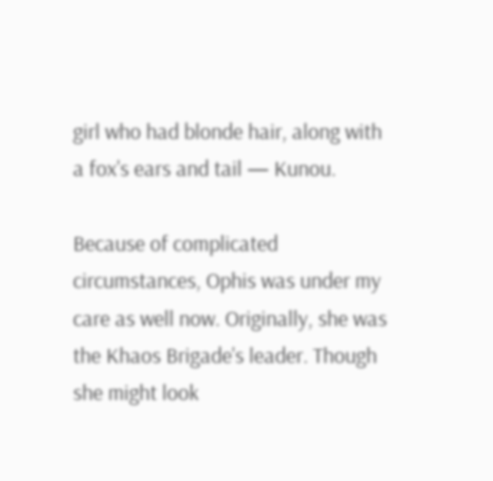girl who had blonde hair, along with a fox's ears and tail — Kunou.

Because of complicated circumstances, Ophis was under my care as well now. Originally, she was the Khaos Brigade's leader. Though she might look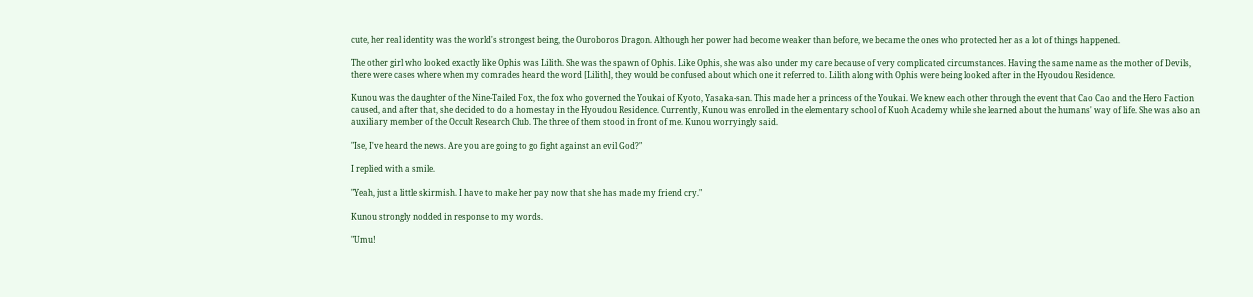cute, her real identity was the world's strongest being, the Ouroboros Dragon. Although her power had become weaker than before, we became the ones who protected her as a lot of things happened.

The other girl who looked exactly like Ophis was Lilith. She was the spawn of Ophis. Like Ophis, she was also under my care because of very complicated circumstances. Having the same name as the mother of Devils, there were cases where when my comrades heard the word [Lilith], they would be confused about which one it referred to. Lilith along with Ophis were being looked after in the Hyoudou Residence.

Kunou was the daughter of the Nine-Tailed Fox, the fox who governed the Youkai of Kyoto, Yasaka-san. This made her a princess of the Youkai. We knew each other through the event that Cao Cao and the Hero Faction caused, and after that, she decided to do a homestay in the Hyoudou Residence. Currently, Kunou was enrolled in the elementary school of Kuoh Academy while she learned about the humans' way of life. She was also an auxiliary member of the Occult Research Club. The three of them stood in front of me. Kunou worryingly said.

"Ise, I've heard the news. Are you are going to go fight against an evil God?"

I replied with a smile.

"Yeah, just a little skirmish. I have to make her pay now that she has made my friend cry."

Kunou strongly nodded in response to my words.

"Umu!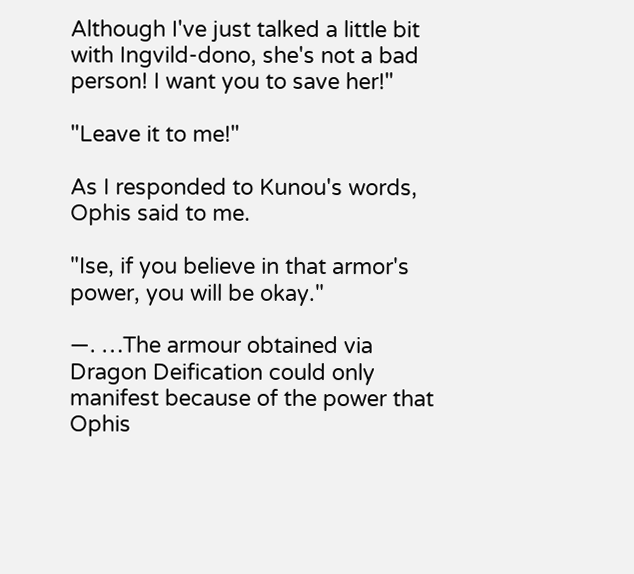Although I've just talked a little bit with Ingvild-dono, she's not a bad person! I want you to save her!"

"Leave it to me!"

As I responded to Kunou's words, Ophis said to me.

"Ise, if you believe in that armor's power, you will be okay."

—. …The armour obtained via Dragon Deification could only manifest because of the power that Ophis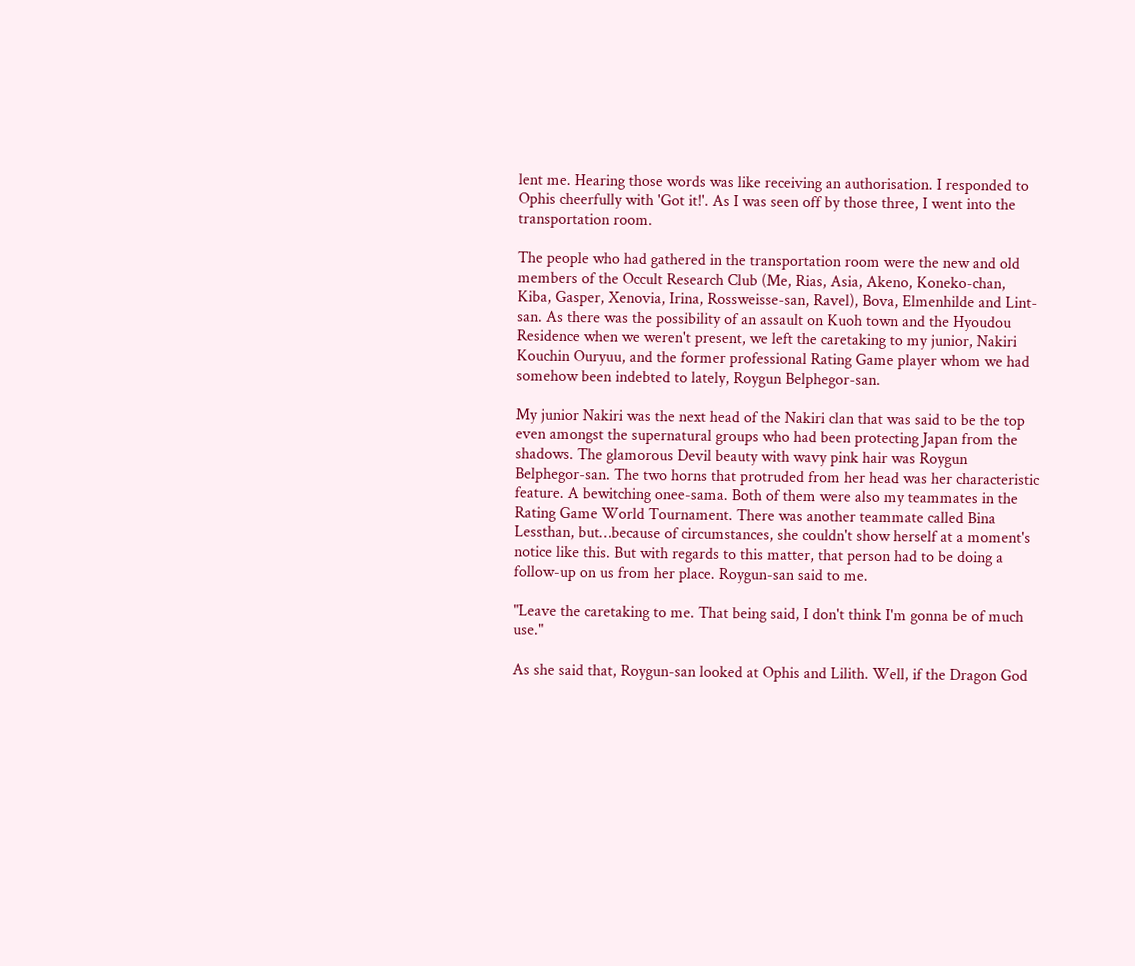lent me. Hearing those words was like receiving an authorisation. I responded to Ophis cheerfully with 'Got it!'. As I was seen off by those three, I went into the transportation room.

The people who had gathered in the transportation room were the new and old members of the Occult Research Club (Me, Rias, Asia, Akeno, Koneko-chan, Kiba, Gasper, Xenovia, Irina, Rossweisse-san, Ravel), Bova, Elmenhilde and Lint-san. As there was the possibility of an assault on Kuoh town and the Hyoudou Residence when we weren't present, we left the caretaking to my junior, Nakiri Kouchin Ouryuu, and the former professional Rating Game player whom we had somehow been indebted to lately, Roygun Belphegor-san.

My junior Nakiri was the next head of the Nakiri clan that was said to be the top even amongst the supernatural groups who had been protecting Japan from the shadows. The glamorous Devil beauty with wavy pink hair was Roygun Belphegor-san. The two horns that protruded from her head was her characteristic feature. A bewitching onee-sama. Both of them were also my teammates in the Rating Game World Tournament. There was another teammate called Bina Lessthan, but…because of circumstances, she couldn't show herself at a moment's notice like this. But with regards to this matter, that person had to be doing a follow-up on us from her place. Roygun-san said to me.

"Leave the caretaking to me. That being said, I don't think I'm gonna be of much use."

As she said that, Roygun-san looked at Ophis and Lilith. Well, if the Dragon God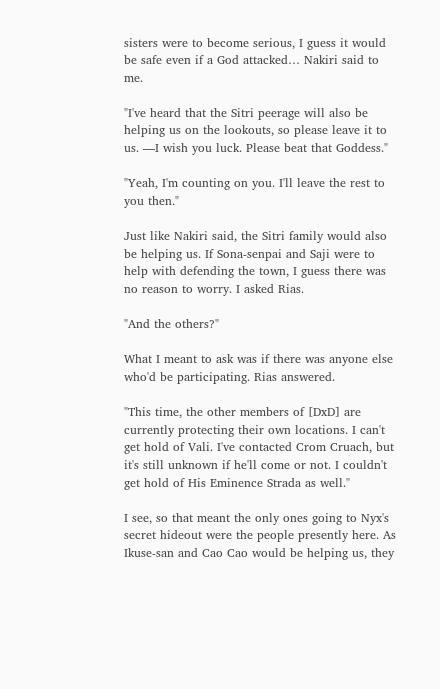sisters were to become serious, I guess it would be safe even if a God attacked… Nakiri said to me.

"I've heard that the Sitri peerage will also be helping us on the lookouts, so please leave it to us. —I wish you luck. Please beat that Goddess."

"Yeah, I'm counting on you. I'll leave the rest to you then."

Just like Nakiri said, the Sitri family would also be helping us. If Sona-senpai and Saji were to help with defending the town, I guess there was no reason to worry. I asked Rias.

"And the others?"

What I meant to ask was if there was anyone else who'd be participating. Rias answered.

"This time, the other members of [DxD] are currently protecting their own locations. I can't get hold of Vali. I've contacted Crom Cruach, but it's still unknown if he'll come or not. I couldn't get hold of His Eminence Strada as well."

I see, so that meant the only ones going to Nyx's secret hideout were the people presently here. As Ikuse-san and Cao Cao would be helping us, they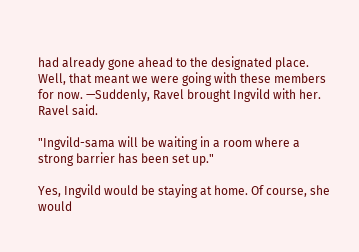had already gone ahead to the designated place. Well, that meant we were going with these members for now. —Suddenly, Ravel brought Ingvild with her. Ravel said.

"Ingvild-sama will be waiting in a room where a strong barrier has been set up."

Yes, Ingvild would be staying at home. Of course, she would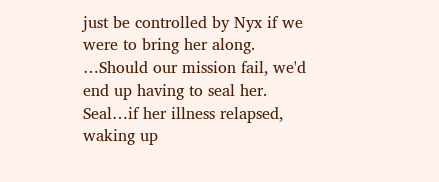just be controlled by Nyx if we were to bring her along. …Should our mission fail, we'd end up having to seal her. Seal…if her illness relapsed, waking up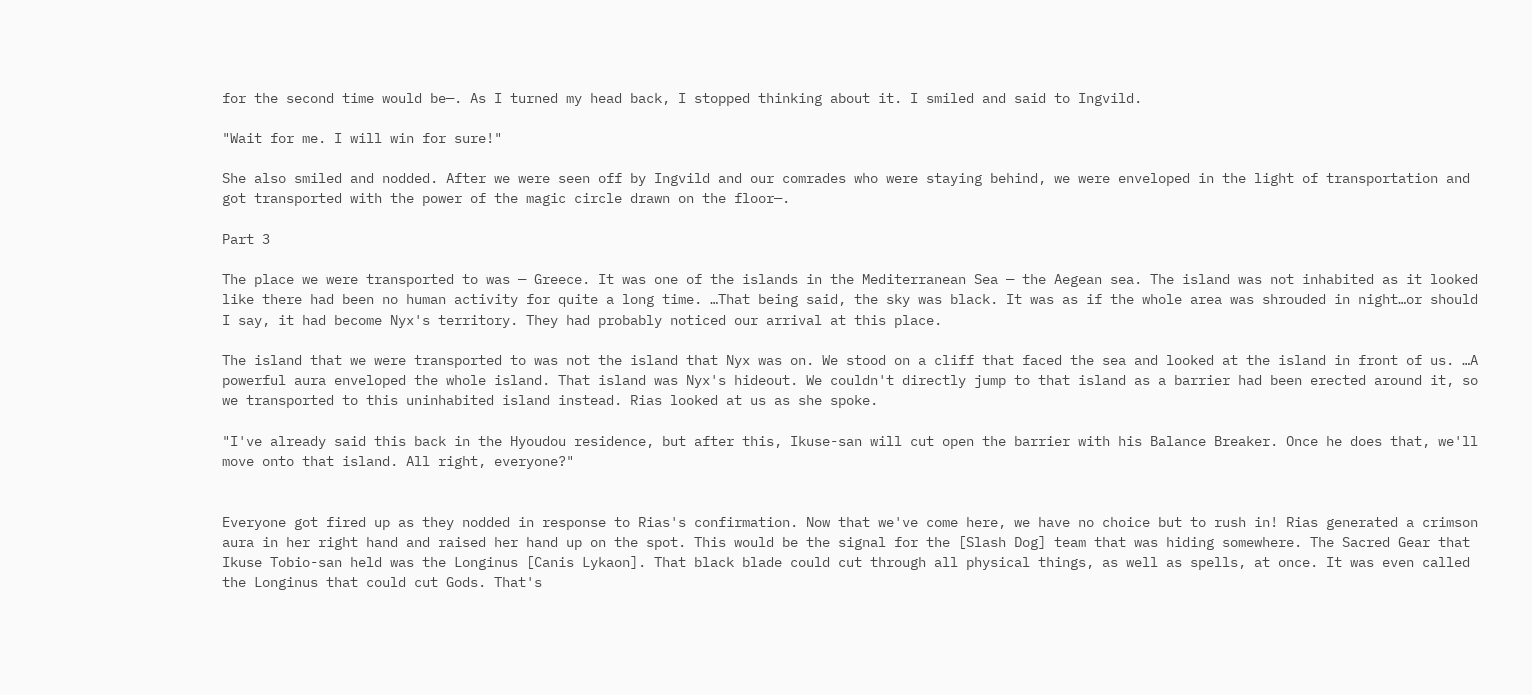for the second time would be—. As I turned my head back, I stopped thinking about it. I smiled and said to Ingvild.

"Wait for me. I will win for sure!"

She also smiled and nodded. After we were seen off by Ingvild and our comrades who were staying behind, we were enveloped in the light of transportation and got transported with the power of the magic circle drawn on the floor—.

Part 3

The place we were transported to was — Greece. It was one of the islands in the Mediterranean Sea — the Aegean sea. The island was not inhabited as it looked like there had been no human activity for quite a long time. …That being said, the sky was black. It was as if the whole area was shrouded in night…or should I say, it had become Nyx's territory. They had probably noticed our arrival at this place.

The island that we were transported to was not the island that Nyx was on. We stood on a cliff that faced the sea and looked at the island in front of us. …A powerful aura enveloped the whole island. That island was Nyx's hideout. We couldn't directly jump to that island as a barrier had been erected around it, so we transported to this uninhabited island instead. Rias looked at us as she spoke.

"I've already said this back in the Hyoudou residence, but after this, Ikuse-san will cut open the barrier with his Balance Breaker. Once he does that, we'll move onto that island. All right, everyone?"


Everyone got fired up as they nodded in response to Rias's confirmation. Now that we've come here, we have no choice but to rush in! Rias generated a crimson aura in her right hand and raised her hand up on the spot. This would be the signal for the [Slash Dog] team that was hiding somewhere. The Sacred Gear that Ikuse Tobio-san held was the Longinus [Canis Lykaon]. That black blade could cut through all physical things, as well as spells, at once. It was even called the Longinus that could cut Gods. That's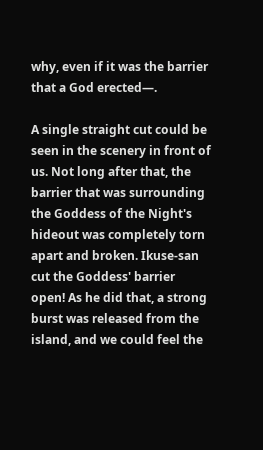why, even if it was the barrier that a God erected—.

A single straight cut could be seen in the scenery in front of us. Not long after that, the barrier that was surrounding the Goddess of the Night's hideout was completely torn apart and broken. Ikuse-san cut the Goddess' barrier open! As he did that, a strong burst was released from the island, and we could feel the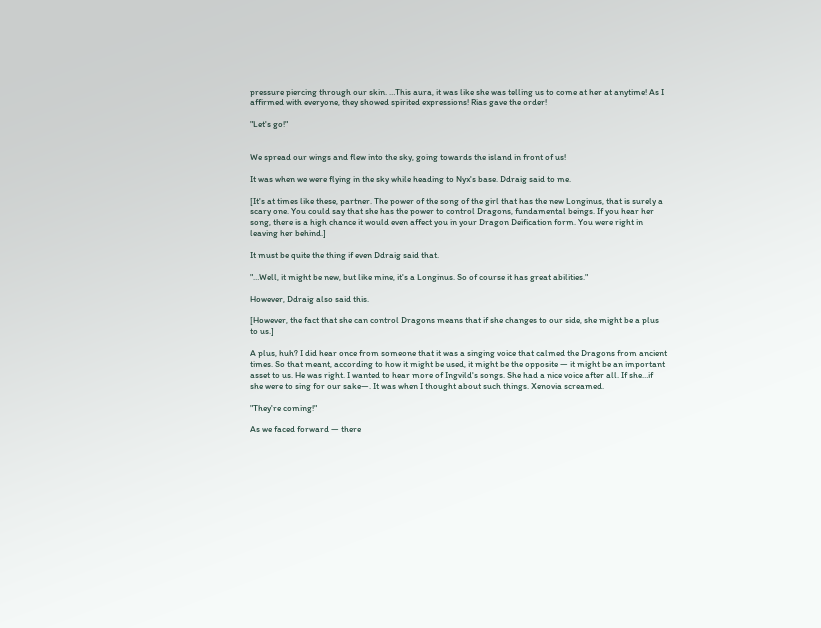pressure piercing through our skin. …This aura, it was like she was telling us to come at her at anytime! As I affirmed with everyone, they showed spirited expressions! Rias gave the order!

"Let's go!"


We spread our wings and flew into the sky, going towards the island in front of us!

It was when we were flying in the sky while heading to Nyx's base. Ddraig said to me.

[It's at times like these, partner. The power of the song of the girl that has the new Longinus, that is surely a scary one. You could say that she has the power to control Dragons, fundamental beings. If you hear her song, there is a high chance it would even affect you in your Dragon Deification form. You were right in leaving her behind.]

It must be quite the thing if even Ddraig said that.

"…Well, it might be new, but like mine, it's a Longinus. So of course it has great abilities."

However, Ddraig also said this.

[However, the fact that she can control Dragons means that if she changes to our side, she might be a plus to us.]

A plus, huh? I did hear once from someone that it was a singing voice that calmed the Dragons from ancient times. So that meant, according to how it might be used, it might be the opposite — it might be an important asset to us. He was right. I wanted to hear more of Ingvild's songs. She had a nice voice after all. If she…if she were to sing for our sake—. It was when I thought about such things. Xenovia screamed.

"They're coming!"

As we faced forward — there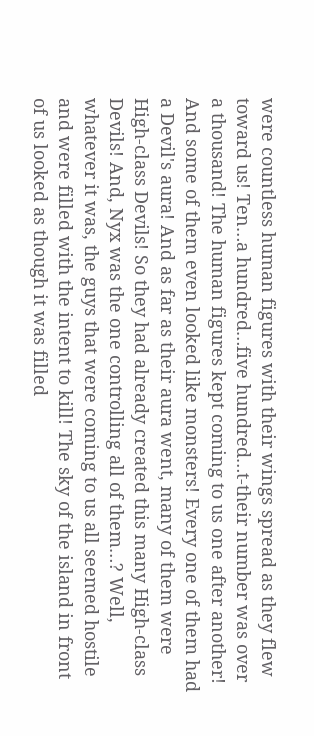were countless human figures with their wings spread as they flew toward us! Ten…a hundred…five hundred…t-their number was over a thousand! The human figures kept coming to us one after another! And some of them even looked like monsters! Every one of them had a Devil's aura! And as far as their aura went, many of them were High-class Devils! So they had already created this many High-class Devils! And, Nyx was the one controlling all of them…? Well, whatever it was, the guys that were coming to us all seemed hostile and were filled with the intent to kill! The sky of the island in front of us looked as though it was filled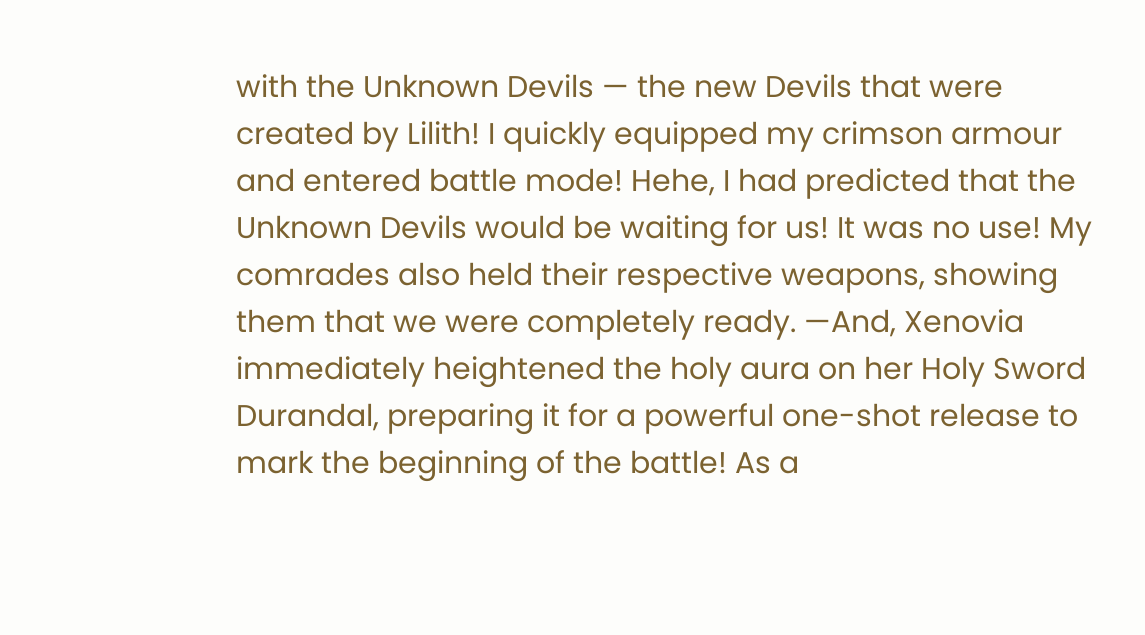with the Unknown Devils — the new Devils that were created by Lilith! I quickly equipped my crimson armour and entered battle mode! Hehe, I had predicted that the Unknown Devils would be waiting for us! It was no use! My comrades also held their respective weapons, showing them that we were completely ready. —And, Xenovia immediately heightened the holy aura on her Holy Sword Durandal, preparing it for a powerful one-shot release to mark the beginning of the battle! As a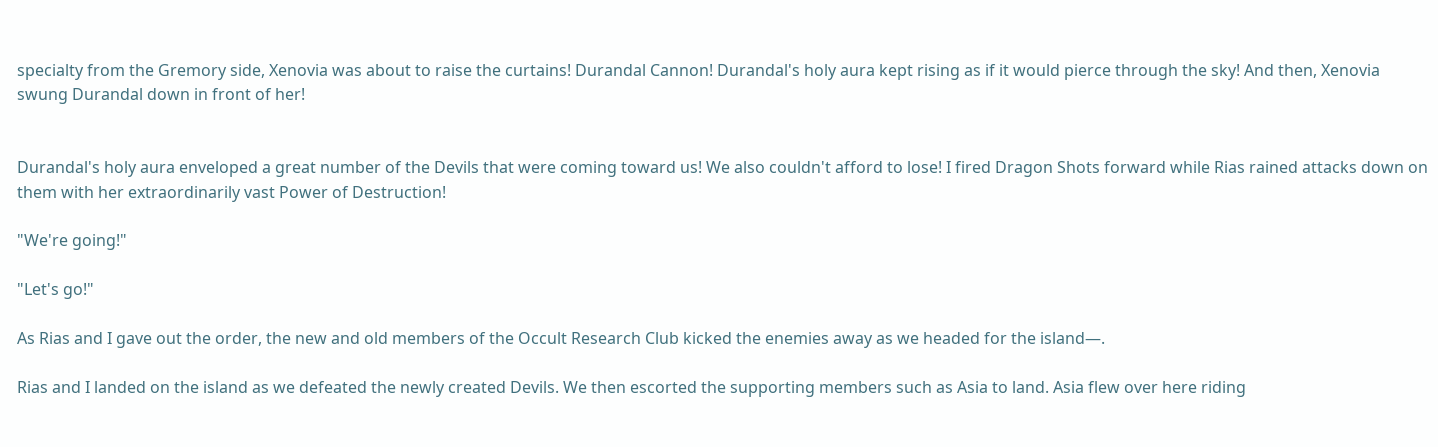specialty from the Gremory side, Xenovia was about to raise the curtains! Durandal Cannon! Durandal's holy aura kept rising as if it would pierce through the sky! And then, Xenovia swung Durandal down in front of her!


Durandal's holy aura enveloped a great number of the Devils that were coming toward us! We also couldn't afford to lose! I fired Dragon Shots forward while Rias rained attacks down on them with her extraordinarily vast Power of Destruction!

"We're going!"

"Let's go!"

As Rias and I gave out the order, the new and old members of the Occult Research Club kicked the enemies away as we headed for the island—.

Rias and I landed on the island as we defeated the newly created Devils. We then escorted the supporting members such as Asia to land. Asia flew over here riding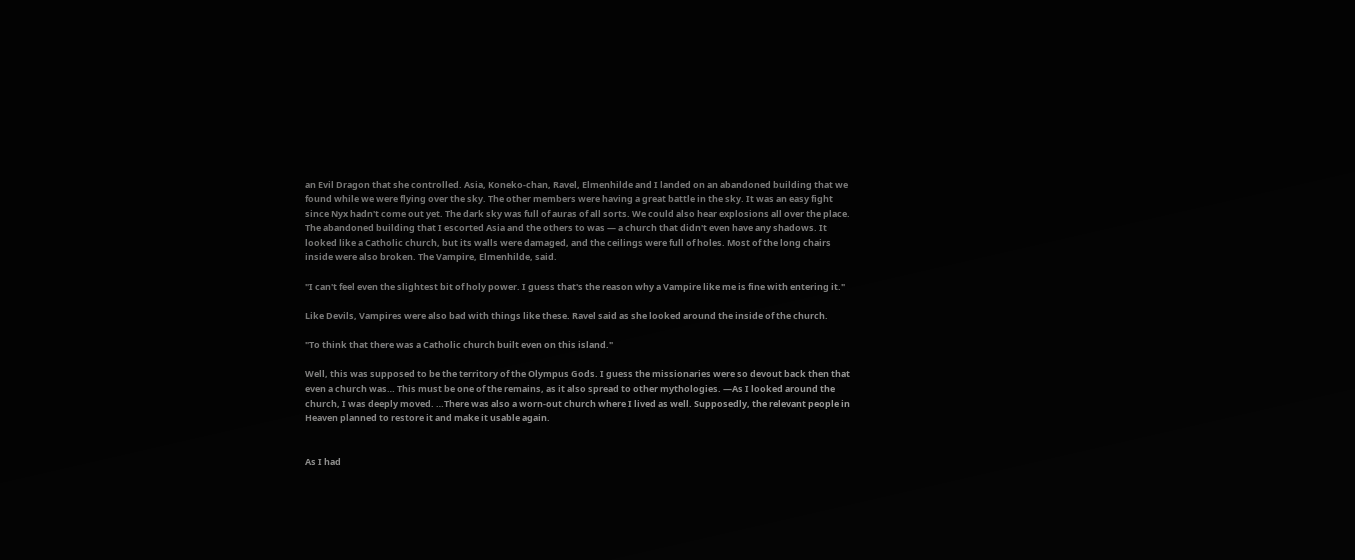an Evil Dragon that she controlled. Asia, Koneko-chan, Ravel, Elmenhilde and I landed on an abandoned building that we found while we were flying over the sky. The other members were having a great battle in the sky. It was an easy fight since Nyx hadn't come out yet. The dark sky was full of auras of all sorts. We could also hear explosions all over the place. The abandoned building that I escorted Asia and the others to was — a church that didn't even have any shadows. It looked like a Catholic church, but its walls were damaged, and the ceilings were full of holes. Most of the long chairs inside were also broken. The Vampire, Elmenhilde, said.

"I can't feel even the slightest bit of holy power. I guess that's the reason why a Vampire like me is fine with entering it."

Like Devils, Vampires were also bad with things like these. Ravel said as she looked around the inside of the church.

"To think that there was a Catholic church built even on this island."

Well, this was supposed to be the territory of the Olympus Gods. I guess the missionaries were so devout back then that even a church was… This must be one of the remains, as it also spread to other mythologies. —As I looked around the church, I was deeply moved. …There was also a worn-out church where I lived as well. Supposedly, the relevant people in Heaven planned to restore it and make it usable again.


As I had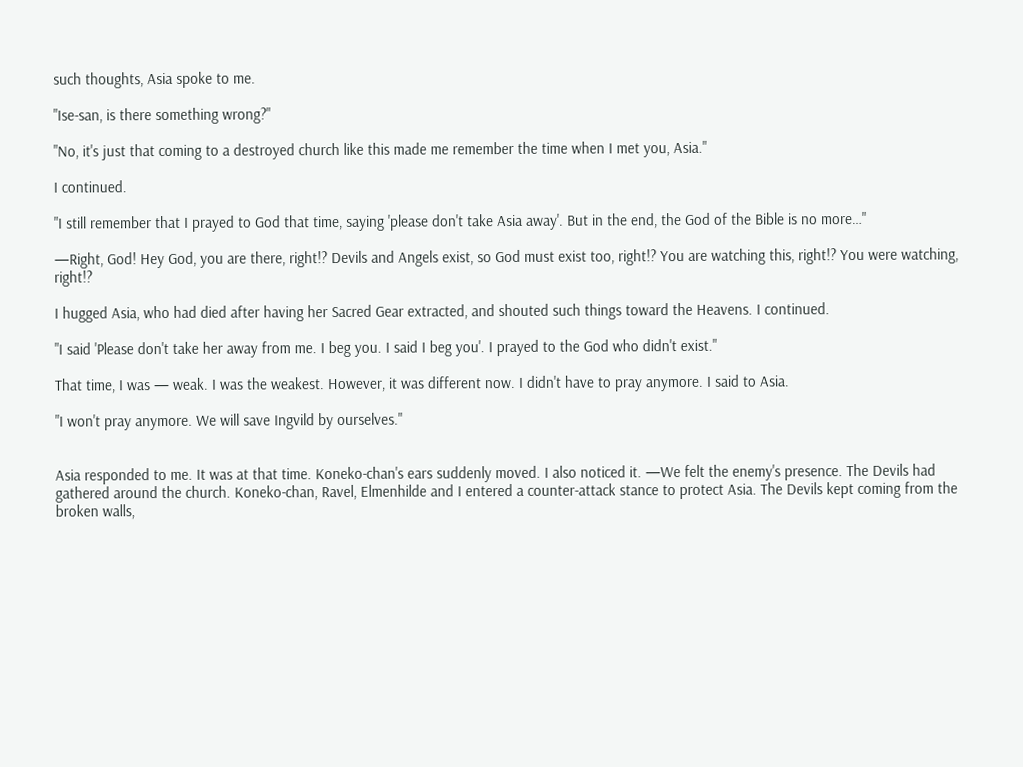such thoughts, Asia spoke to me.

"Ise-san, is there something wrong?"

"No, it's just that coming to a destroyed church like this made me remember the time when I met you, Asia."

I continued.

"I still remember that I prayed to God that time, saying 'please don't take Asia away'. But in the end, the God of the Bible is no more…"

—Right, God! Hey God, you are there, right!? Devils and Angels exist, so God must exist too, right!? You are watching this, right!? You were watching, right!?

I hugged Asia, who had died after having her Sacred Gear extracted, and shouted such things toward the Heavens. I continued.

"I said 'Please don't take her away from me. I beg you. I said I beg you'. I prayed to the God who didn't exist."

That time, I was — weak. I was the weakest. However, it was different now. I didn't have to pray anymore. I said to Asia.

"I won't pray anymore. We will save Ingvild by ourselves."


Asia responded to me. It was at that time. Koneko-chan's ears suddenly moved. I also noticed it. —We felt the enemy's presence. The Devils had gathered around the church. Koneko-chan, Ravel, Elmenhilde and I entered a counter-attack stance to protect Asia. The Devils kept coming from the broken walls,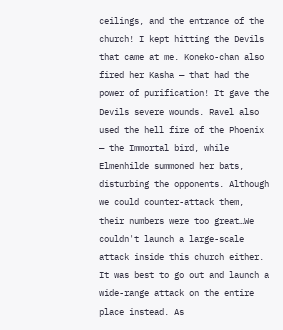ceilings, and the entrance of the church! I kept hitting the Devils that came at me. Koneko-chan also fired her Kasha — that had the power of purification! It gave the Devils severe wounds. Ravel also used the hell fire of the Phoenix — the Immortal bird, while Elmenhilde summoned her bats, disturbing the opponents. Although we could counter-attack them, their numbers were too great…We couldn't launch a large-scale attack inside this church either. It was best to go out and launch a wide-range attack on the entire place instead. As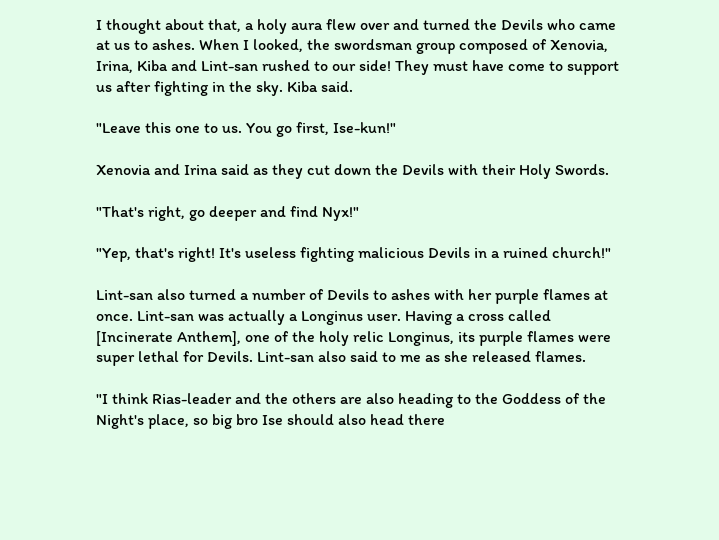I thought about that, a holy aura flew over and turned the Devils who came at us to ashes. When I looked, the swordsman group composed of Xenovia, Irina, Kiba and Lint-san rushed to our side! They must have come to support us after fighting in the sky. Kiba said.

"Leave this one to us. You go first, Ise-kun!"

Xenovia and Irina said as they cut down the Devils with their Holy Swords.

"That's right, go deeper and find Nyx!"

"Yep, that's right! It's useless fighting malicious Devils in a ruined church!"

Lint-san also turned a number of Devils to ashes with her purple flames at once. Lint-san was actually a Longinus user. Having a cross called [Incinerate Anthem], one of the holy relic Longinus, its purple flames were super lethal for Devils. Lint-san also said to me as she released flames.

"I think Rias-leader and the others are also heading to the Goddess of the Night's place, so big bro Ise should also head there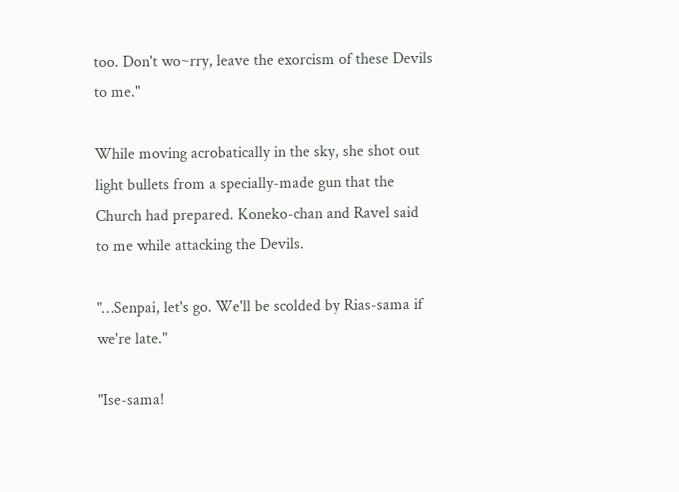too. Don't wo~rry, leave the exorcism of these Devils to me."

While moving acrobatically in the sky, she shot out light bullets from a specially-made gun that the Church had prepared. Koneko-chan and Ravel said to me while attacking the Devils.

"…Senpai, let's go. We'll be scolded by Rias-sama if we're late."

"Ise-sama!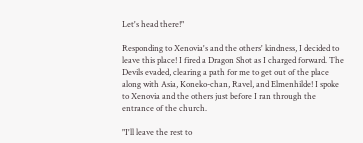Let's head there!"

Responding to Xenovia's and the others' kindness, I decided to leave this place! I fired a Dragon Shot as I charged forward. The Devils evaded, clearing a path for me to get out of the place along with Asia, Koneko-chan, Ravel, and Elmenhilde! I spoke to Xenovia and the others just before I ran through the entrance of the church.

"I'll leave the rest to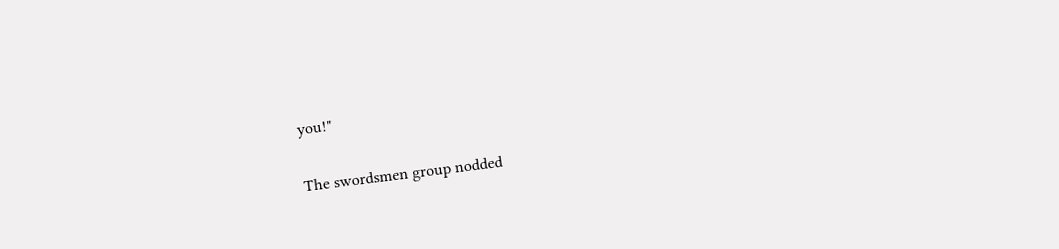you!"

The swordsmen group nodded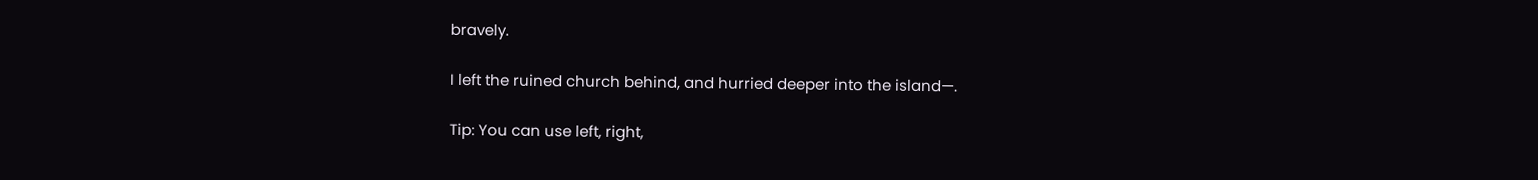bravely.

I left the ruined church behind, and hurried deeper into the island—.

Tip: You can use left, right,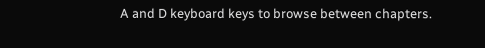A and D keyboard keys to browse between chapters.